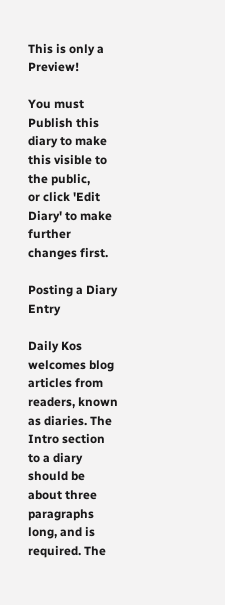This is only a Preview!

You must Publish this diary to make this visible to the public,
or click 'Edit Diary' to make further changes first.

Posting a Diary Entry

Daily Kos welcomes blog articles from readers, known as diaries. The Intro section to a diary should be about three paragraphs long, and is required. The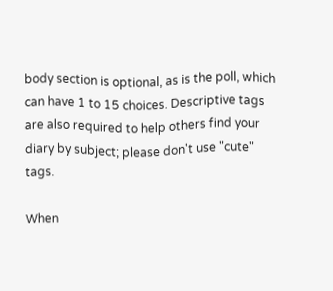body section is optional, as is the poll, which can have 1 to 15 choices. Descriptive tags are also required to help others find your diary by subject; please don't use "cute" tags.

When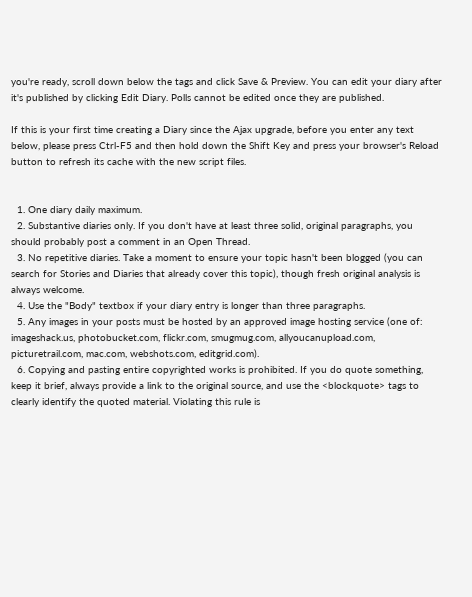you're ready, scroll down below the tags and click Save & Preview. You can edit your diary after it's published by clicking Edit Diary. Polls cannot be edited once they are published.

If this is your first time creating a Diary since the Ajax upgrade, before you enter any text below, please press Ctrl-F5 and then hold down the Shift Key and press your browser's Reload button to refresh its cache with the new script files.


  1. One diary daily maximum.
  2. Substantive diaries only. If you don't have at least three solid, original paragraphs, you should probably post a comment in an Open Thread.
  3. No repetitive diaries. Take a moment to ensure your topic hasn't been blogged (you can search for Stories and Diaries that already cover this topic), though fresh original analysis is always welcome.
  4. Use the "Body" textbox if your diary entry is longer than three paragraphs.
  5. Any images in your posts must be hosted by an approved image hosting service (one of: imageshack.us, photobucket.com, flickr.com, smugmug.com, allyoucanupload.com, picturetrail.com, mac.com, webshots.com, editgrid.com).
  6. Copying and pasting entire copyrighted works is prohibited. If you do quote something, keep it brief, always provide a link to the original source, and use the <blockquote> tags to clearly identify the quoted material. Violating this rule is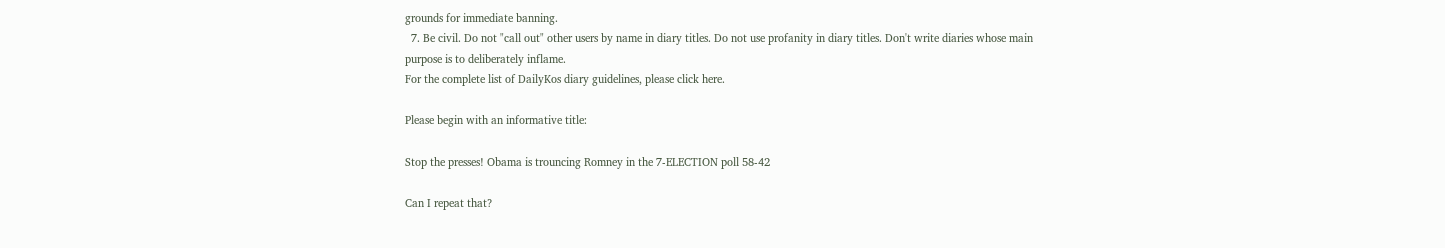grounds for immediate banning.
  7. Be civil. Do not "call out" other users by name in diary titles. Do not use profanity in diary titles. Don't write diaries whose main purpose is to deliberately inflame.
For the complete list of DailyKos diary guidelines, please click here.

Please begin with an informative title:

Stop the presses! Obama is trouncing Romney in the 7-ELECTION poll 58-42

Can I repeat that?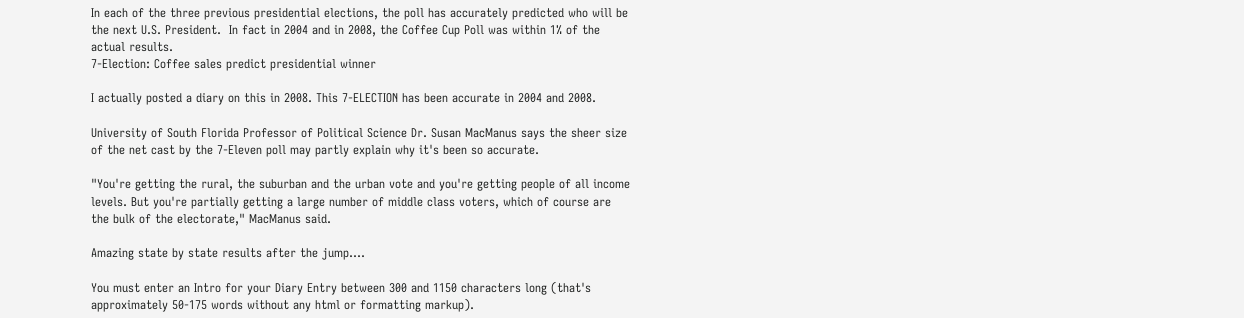In each of the three previous presidential elections, the poll has accurately predicted who will be the next U.S. President.  In fact in 2004 and in 2008, the Coffee Cup Poll was within 1% of the actual results.
7-Election: Coffee sales predict presidential winner

I actually posted a diary on this in 2008. This 7-ELECTION has been accurate in 2004 and 2008.

University of South Florida Professor of Political Science Dr. Susan MacManus says the sheer size of the net cast by the 7-Eleven poll may partly explain why it's been so accurate.

"You're getting the rural, the suburban and the urban vote and you're getting people of all income levels. But you're partially getting a large number of middle class voters, which of course are the bulk of the electorate," MacManus said.

Amazing state by state results after the jump....

You must enter an Intro for your Diary Entry between 300 and 1150 characters long (that's approximately 50-175 words without any html or formatting markup).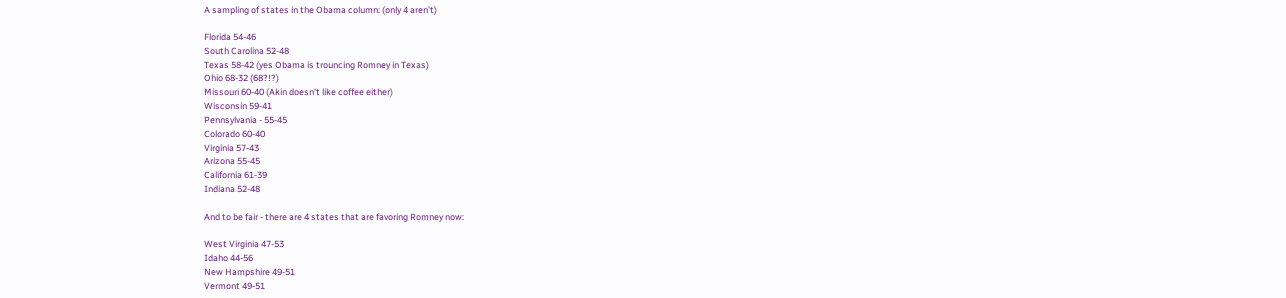A sampling of states in the Obama column: (only 4 aren't)

Florida 54-46
South Carolina 52-48
Texas 58-42 (yes Obama is trouncing Romney in Texas)
Ohio 68-32 (68?!?)
Missouri 60-40 (Akin doesn't like coffee either)
Wisconsin 59-41
Pennsylvania - 55-45
Colorado 60-40
Virginia 57-43
Arizona 55-45
California 61-39
Indiana 52-48

And to be fair - there are 4 states that are favoring Romney now:

West Virginia 47-53
Idaho 44-56
New Hampshire 49-51
Vermont 49-51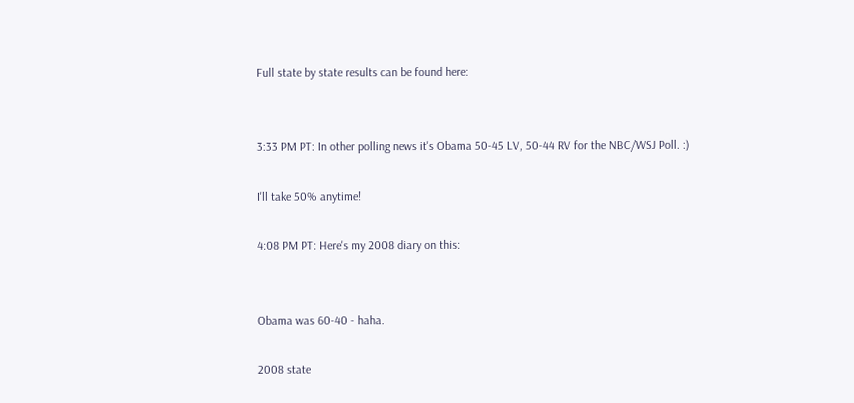Full state by state results can be found here:


3:33 PM PT: In other polling news it's Obama 50-45 LV, 50-44 RV for the NBC/WSJ Poll. :)

I'll take 50% anytime!

4:08 PM PT: Here's my 2008 diary on this:


Obama was 60-40 - haha.

2008 state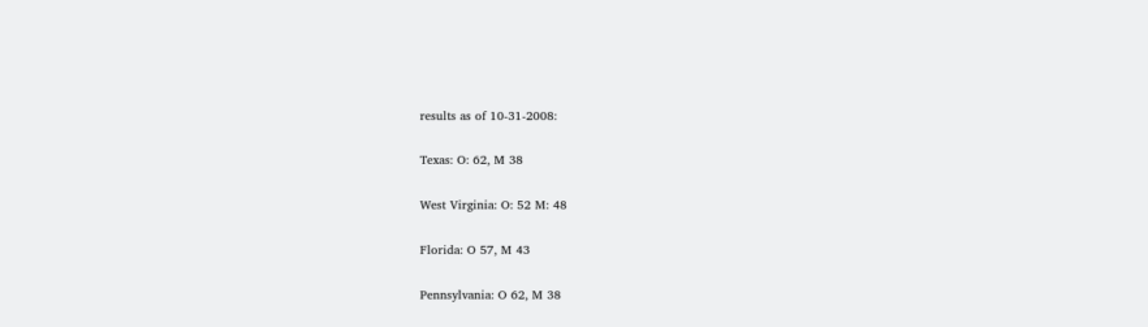results as of 10-31-2008:

Texas: O: 62, M 38

West Virginia: O: 52 M: 48

Florida: O 57, M 43

Pennsylvania: O 62, M 38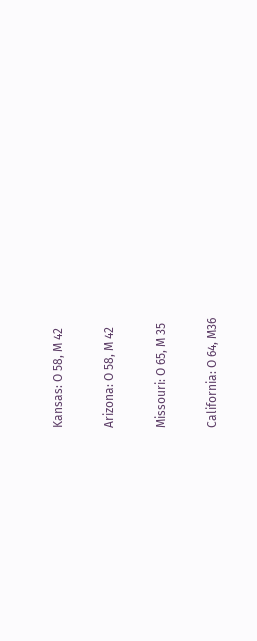Kansas: O 58, M 42

Arizona: O 58, M 42

Missouri: O 65, M 35

California: O 64, M36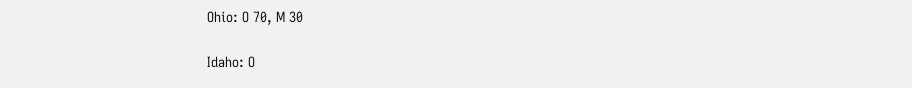Ohio: O 70, M 30

Idaho: O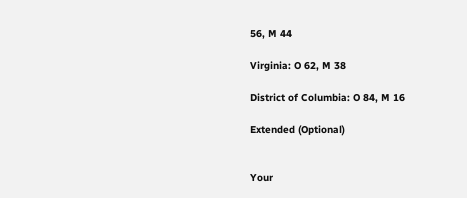56, M 44

Virginia: O 62, M 38

District of Columbia: O 84, M 16

Extended (Optional)


Your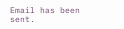Email has been sent.